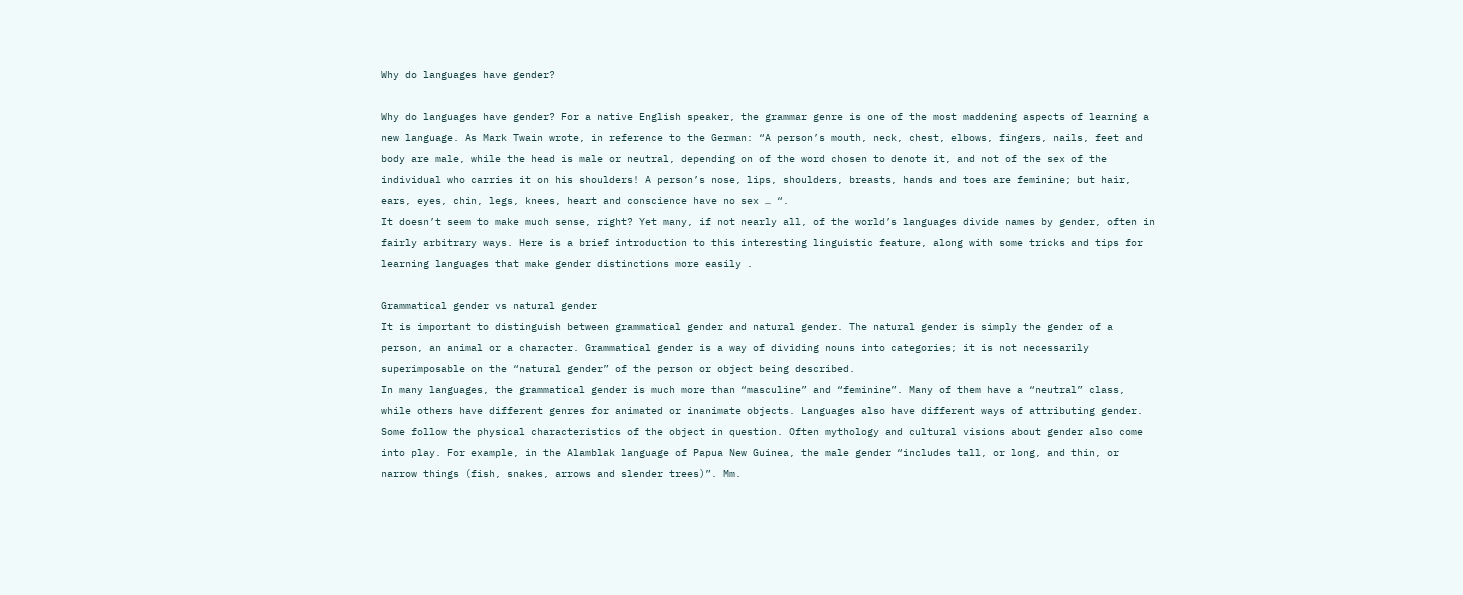Why do languages have gender?

Why do languages have gender? For a native English speaker, the grammar genre is one of the most maddening aspects of learning a new language. As Mark Twain wrote, in reference to the German: “A person’s mouth, neck, chest, elbows, fingers, nails, feet and body are male, while the head is male or neutral, depending on of the word chosen to denote it, and not of the sex of the individual who carries it on his shoulders! A person’s nose, lips, shoulders, breasts, hands and toes are feminine; but hair, ears, eyes, chin, legs, knees, heart and conscience have no sex … “.
It doesn’t seem to make much sense, right? Yet many, if not nearly all, of the world’s languages divide names by gender, often in fairly arbitrary ways. Here is a brief introduction to this interesting linguistic feature, along with some tricks and tips for learning languages that make gender distinctions more easily .

Grammatical gender vs natural gender
It is important to distinguish between grammatical gender and natural gender. The natural gender is simply the gender of a person, an animal or a character. Grammatical gender is a way of dividing nouns into categories; it is not necessarily superimposable on the “natural gender” of the person or object being described.
In many languages, the grammatical gender is much more than “masculine” and “feminine”. Many of them have a “neutral” class, while others have different genres for animated or inanimate objects. Languages also have different ways of attributing gender. Some follow the physical characteristics of the object in question. Often mythology and cultural visions about gender also come into play. For example, in the Alamblak language of Papua New Guinea, the male gender “includes tall, or long, and thin, or narrow things (fish, snakes, arrows and slender trees)”. Mm.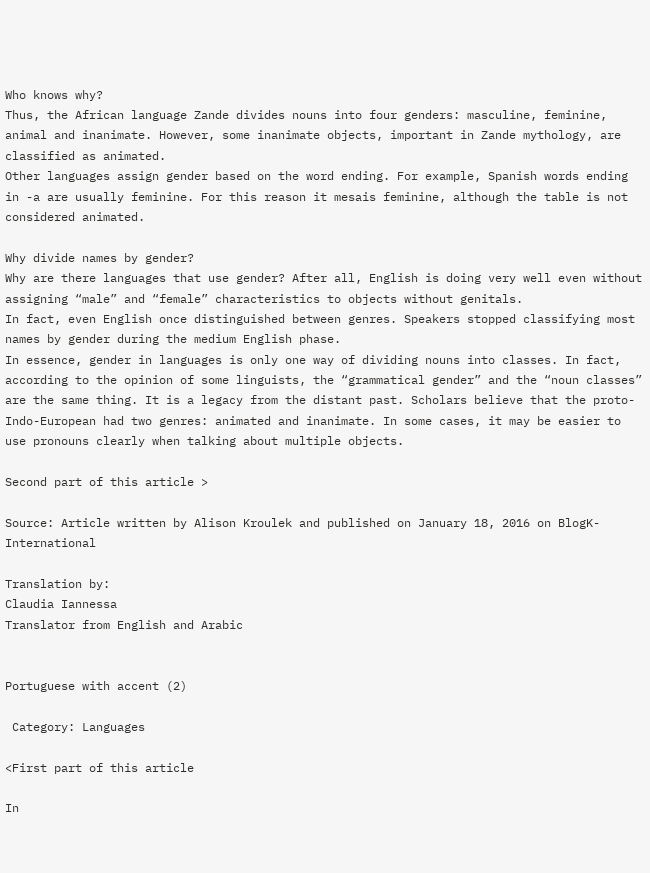Who knows why?
Thus, the African language Zande divides nouns into four genders: masculine, feminine, animal and inanimate. However, some inanimate objects, important in Zande mythology, are classified as animated.
Other languages assign gender based on the word ending. For example, Spanish words ending in -a are usually feminine. For this reason it mesais feminine, although the table is not considered animated.

Why divide names by gender?
Why are there languages that use gender? After all, English is doing very well even without assigning “male” and “female” characteristics to objects without genitals.
In fact, even English once distinguished between genres. Speakers stopped classifying most names by gender during the medium English phase.
In essence, gender in languages is only one way of dividing nouns into classes. In fact, according to the opinion of some linguists, the “grammatical gender” and the “noun classes” are the same thing. It is a legacy from the distant past. Scholars believe that the proto-Indo-European had two genres: animated and inanimate. In some cases, it may be easier to use pronouns clearly when talking about multiple objects.

Second part of this article >

Source: Article written by Alison Kroulek and published on January 18, 2016 on BlogK-International

Translation by:
Claudia Iannessa
Translator from English and Arabic


Portuguese with accent (2)

 Category: Languages

<First part of this article

In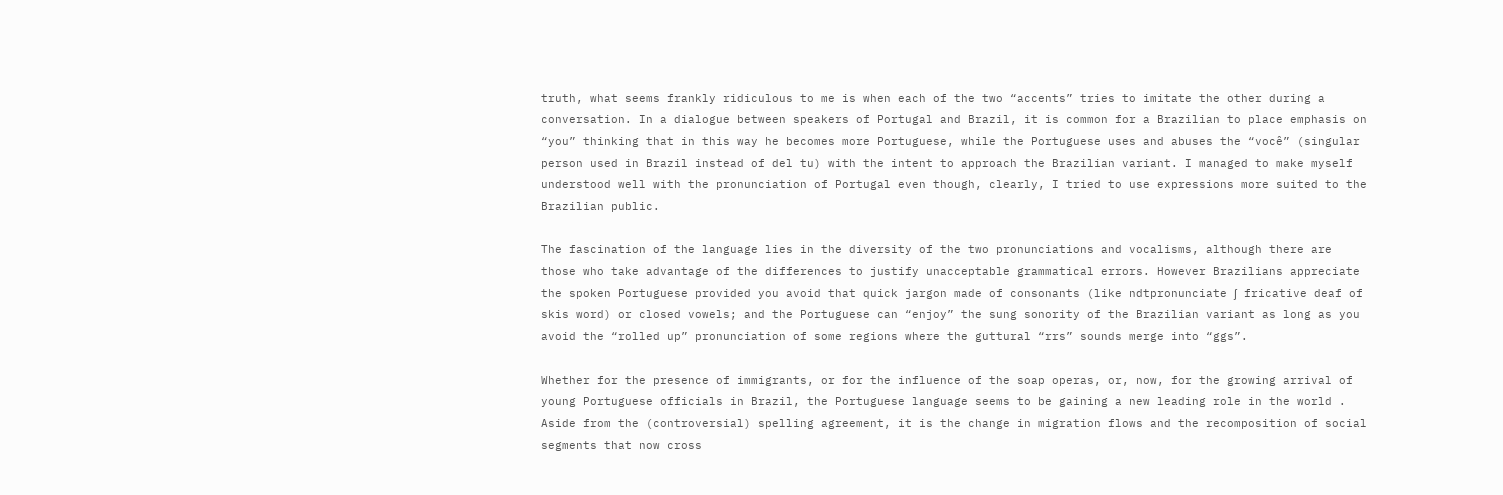truth, what seems frankly ridiculous to me is when each of the two “accents” tries to imitate the other during a conversation. In a dialogue between speakers of Portugal and Brazil, it is common for a Brazilian to place emphasis on “you” thinking that in this way he becomes more Portuguese, while the Portuguese uses and abuses the “você” (singular person used in Brazil instead of del tu) with the intent to approach the Brazilian variant. I managed to make myself understood well with the pronunciation of Portugal even though, clearly, I tried to use expressions more suited to the Brazilian public.

The fascination of the language lies in the diversity of the two pronunciations and vocalisms, although there are those who take advantage of the differences to justify unacceptable grammatical errors. However Brazilians appreciate the spoken Portuguese provided you avoid that quick jargon made of consonants (like ndtpronunciate ʃ fricative deaf of skis word) or closed vowels; and the Portuguese can “enjoy” the sung sonority of the Brazilian variant as long as you avoid the “rolled up” pronunciation of some regions where the guttural “rrs” sounds merge into “ggs”.

Whether for the presence of immigrants, or for the influence of the soap operas, or, now, for the growing arrival of young Portuguese officials in Brazil, the Portuguese language seems to be gaining a new leading role in the world . Aside from the (controversial) spelling agreement, it is the change in migration flows and the recomposition of social segments that now cross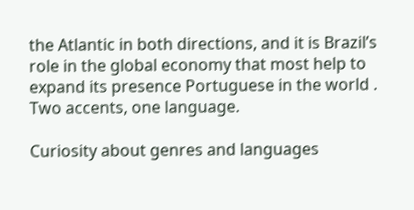the Atlantic in both directions, and it is Brazil’s role in the global economy that most help to expand its presence Portuguese in the world . Two accents, one language.

Curiosity about genres and languages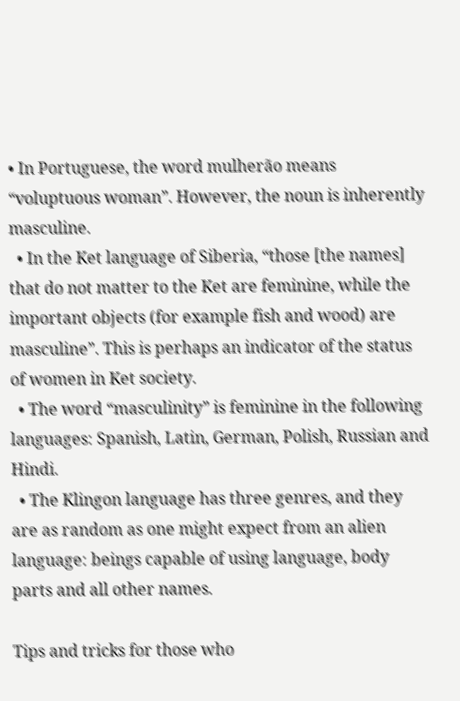• In Portuguese, the word mulherão means “voluptuous woman”. However, the noun is inherently masculine.
  • In the Ket language of Siberia, “those [the names] that do not matter to the Ket are feminine, while the important objects (for example fish and wood) are masculine”. This is perhaps an indicator of the status of women in Ket society.
  • The word “masculinity” is feminine in the following languages: Spanish, Latin, German, Polish, Russian and Hindi.
  • The Klingon language has three genres, and they are as random as one might expect from an alien language: beings capable of using language, body parts and all other names.

Tips and tricks for those who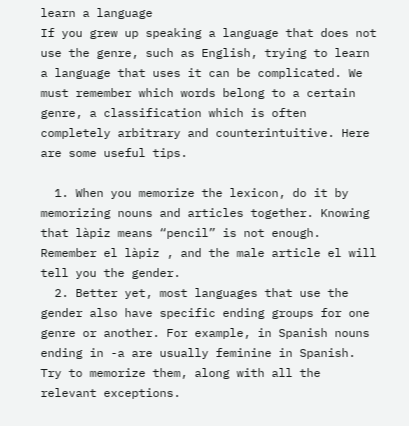learn a language
If you grew up speaking a language that does not use the genre, such as English, trying to learn a language that uses it can be complicated. We must remember which words belong to a certain genre, a classification which is often completely arbitrary and counterintuitive. Here are some useful tips.

  1. When you memorize the lexicon, do it by memorizing nouns and articles together. Knowing that làpiz means “pencil” is not enough. Remember el làpiz , and the male article el will tell you the gender.
  2. Better yet, most languages that use the gender also have specific ending groups for one genre or another. For example, in Spanish nouns ending in -a are usually feminine in Spanish. Try to memorize them, along with all the relevant exceptions.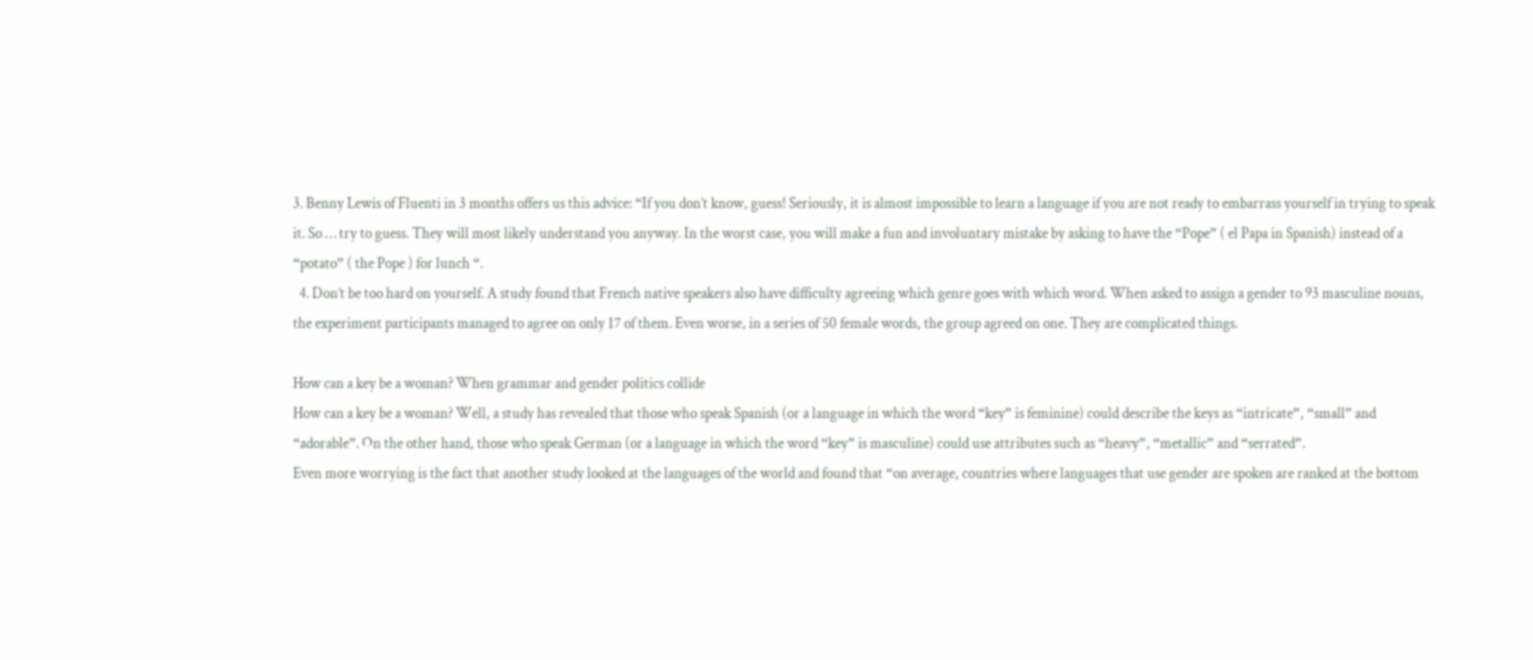3. Benny Lewis of Fluenti in 3 months offers us this advice: “If you don’t know, guess! Seriously, it is almost impossible to learn a language if you are not ready to embarrass yourself in trying to speak it. So … try to guess. They will most likely understand you anyway. In the worst case, you will make a fun and involuntary mistake by asking to have the “Pope” ( el Papa in Spanish) instead of a “potato” ( the Pope ) for lunch “.
  4. Don’t be too hard on yourself. A study found that French native speakers also have difficulty agreeing which genre goes with which word. When asked to assign a gender to 93 masculine nouns, the experiment participants managed to agree on only 17 of them. Even worse, in a series of 50 female words, the group agreed on one. They are complicated things.

How can a key be a woman? When grammar and gender politics collide
How can a key be a woman? Well, a study has revealed that those who speak Spanish (or a language in which the word “key” is feminine) could describe the keys as “intricate”, “small” and “adorable”. On the other hand, those who speak German (or a language in which the word “key” is masculine) could use attributes such as “heavy”, “metallic” and “serrated”.
Even more worrying is the fact that another study looked at the languages of the world and found that “on average, countries where languages that use gender are spoken are ranked at the bottom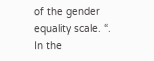of the gender equality scale. “.
In the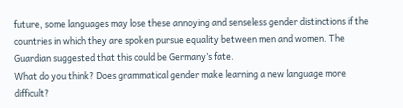future, some languages may lose these annoying and senseless gender distinctions if the countries in which they are spoken pursue equality between men and women. The Guardian suggested that this could be Germany’s fate.
What do you think? Does grammatical gender make learning a new language more difficult?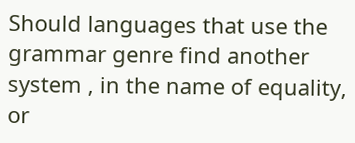Should languages that use the grammar genre find another system , in the name of equality, or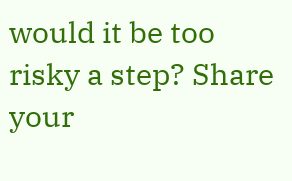would it be too risky a step? Share your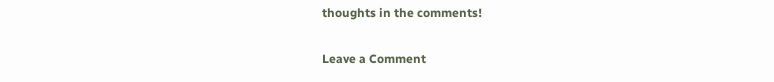thoughts in the comments!

Leave a Comment